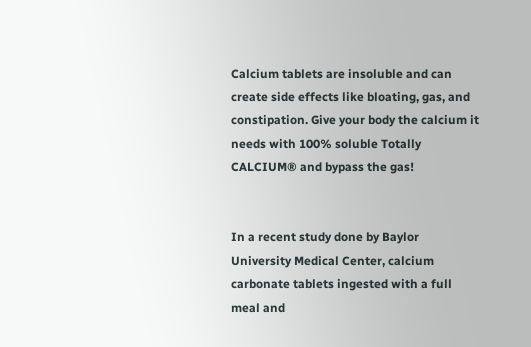Calcium tablets are insoluble and can create side effects like bloating, gas, and constipation. Give your body the calcium it needs with 100% soluble Totally CALCIUM® and bypass the gas!


In a recent study done by Baylor University Medical Center, calcium carbonate tablets ingested with a full meal and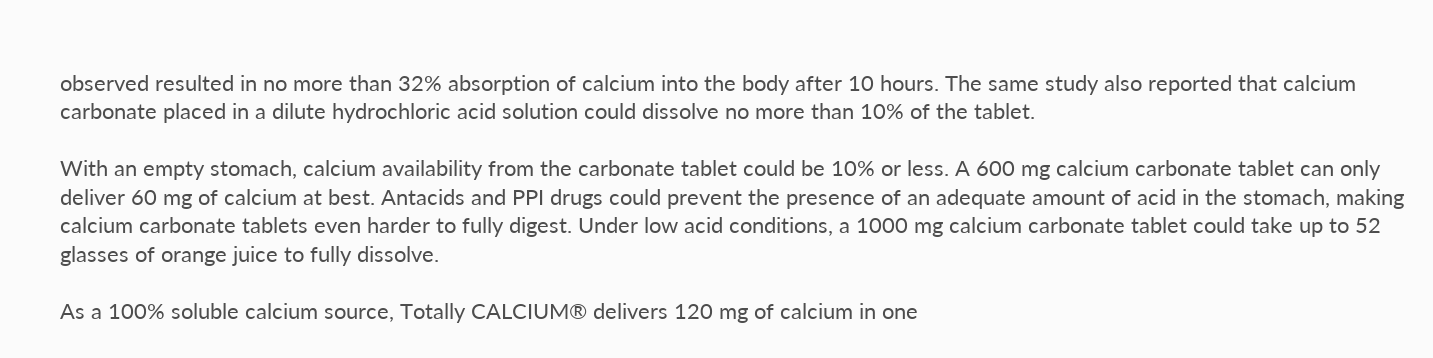observed resulted in no more than 32% absorption of calcium into the body after 10 hours. The same study also reported that calcium carbonate placed in a dilute hydrochloric acid solution could dissolve no more than 10% of the tablet.

With an empty stomach, calcium availability from the carbonate tablet could be 10% or less. A 600 mg calcium carbonate tablet can only deliver 60 mg of calcium at best. Antacids and PPI drugs could prevent the presence of an adequate amount of acid in the stomach, making calcium carbonate tablets even harder to fully digest. Under low acid conditions, a 1000 mg calcium carbonate tablet could take up to 52 glasses of orange juice to fully dissolve.

As a 100% soluble calcium source, Totally CALCIUM® delivers 120 mg of calcium in one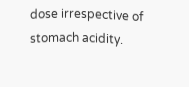dose irrespective of stomach acidity.